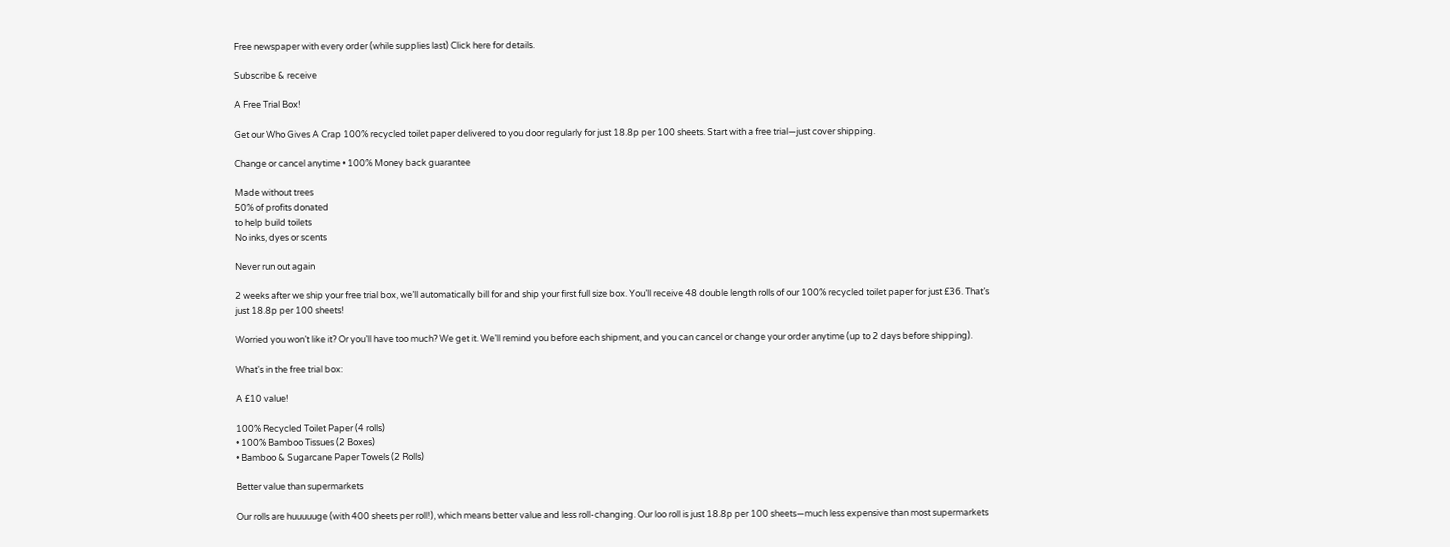Free newspaper with every order (while supplies last) Click here for details.

Subscribe & receive

A Free Trial Box!

Get our Who Gives A Crap 100% recycled toilet paper delivered to you door regularly for just 18.8p per 100 sheets. Start with a free trial—just cover shipping.

Change or cancel anytime • 100% Money back guarantee

Made without trees
50% of profits donated
to help build toilets
No inks, dyes or scents

Never run out again

2 weeks after we ship your free trial box, we’ll automatically bill for and ship your first full size box. You’ll receive 48 double length rolls of our 100% recycled toilet paper for just £36. That’s just 18.8p per 100 sheets!

Worried you won’t like it? Or you’ll have too much? We get it. We’ll remind you before each shipment, and you can cancel or change your order anytime (up to 2 days before shipping).

What's in the free trial box:

A £10 value!

100% Recycled Toilet Paper (4 rolls)
• 100% Bamboo Tissues (2 Boxes)
• Bamboo & Sugarcane Paper Towels (2 Rolls)

Better value than supermarkets

Our rolls are huuuuuge (with 400 sheets per roll!), which means better value and less roll-changing. Our loo roll is just 18.8p per 100 sheets—much less expensive than most supermarkets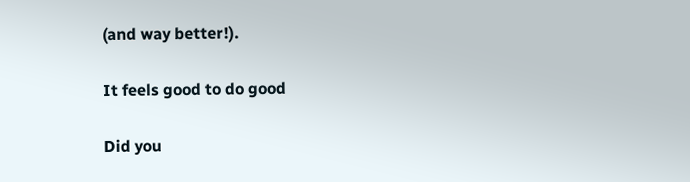(and way better!).

It feels good to do good

Did you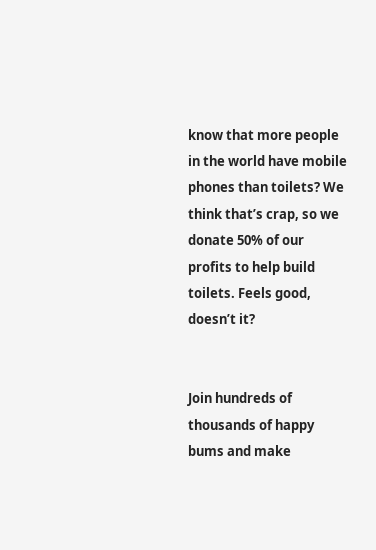know that more people in the world have mobile phones than toilets? We think that’s crap, so we donate 50% of our profits to help build toilets. Feels good, doesn’t it?


Join hundreds of thousands of happy bums and make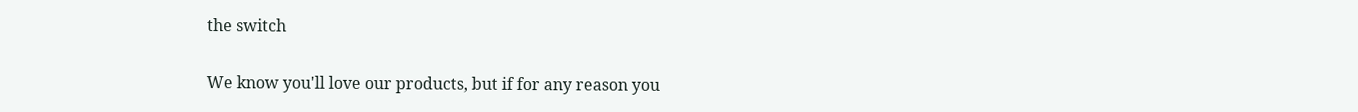the switch

We know you'll love our products, but if for any reason you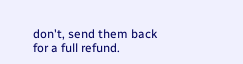don't, send them back for a full refund.